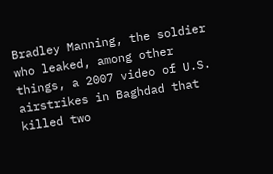Bradley Manning, the soldier who leaked, among other things, a 2007 video of U.S. airstrikes in Baghdad that killed two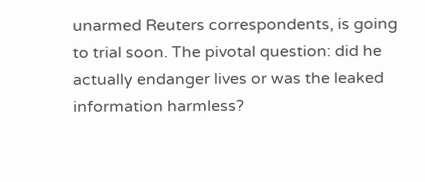unarmed Reuters correspondents, is going to trial soon. The pivotal question: did he actually endanger lives or was the leaked information harmless?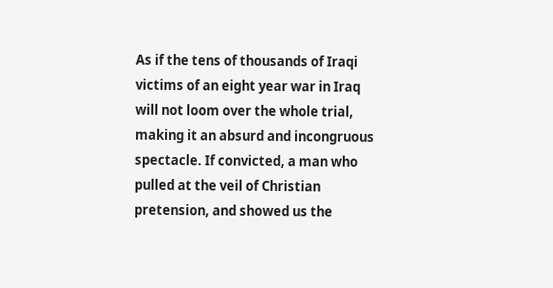As if the tens of thousands of Iraqi victims of an eight year war in Iraq will not loom over the whole trial, making it an absurd and incongruous spectacle. If convicted, a man who pulled at the veil of Christian pretension, and showed us the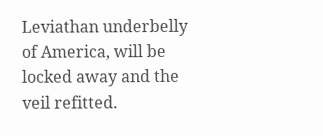Leviathan underbelly of America, will be locked away and the veil refitted.